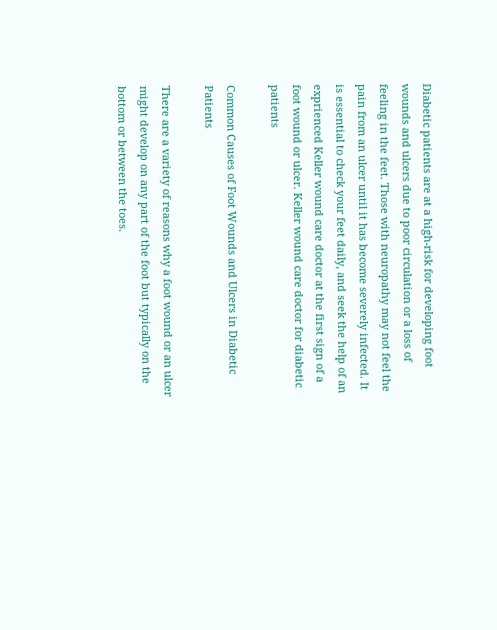Diabetic patients are at a high-risk for developing foot wounds and ulcers due to poor circulation or a loss of feeling in the feet. Those with neuropathy may not feel the pain from an ulcer until it has become severely infected. It is essential to check your feet daily, and seek the help of an exprienced Keller wound care doctor at the first sign of a foot wound or ulcer. Keller wound care doctor for diabetic patients

Common Causes of Foot Wounds and Ulcers in Diabetic Patients

There are a variety of reasons why a foot wound or an ulcer might develop on any part of the foot but typically on the bottom or between the toes.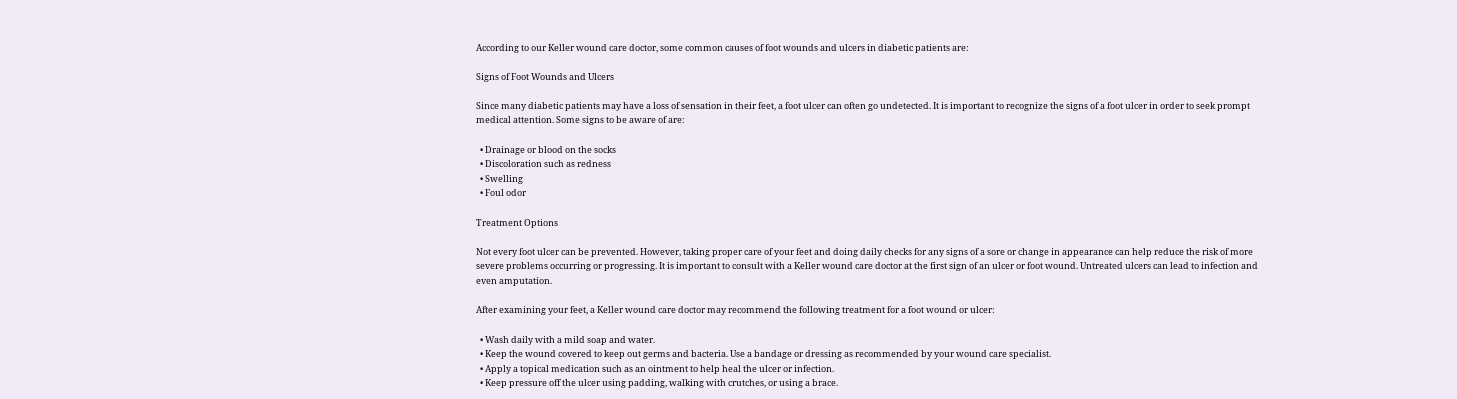According to our Keller wound care doctor, some common causes of foot wounds and ulcers in diabetic patients are:

Signs of Foot Wounds and Ulcers

Since many diabetic patients may have a loss of sensation in their feet, a foot ulcer can often go undetected. It is important to recognize the signs of a foot ulcer in order to seek prompt medical attention. Some signs to be aware of are:

  • Drainage or blood on the socks
  • Discoloration such as redness
  • Swelling
  • Foul odor

Treatment Options

Not every foot ulcer can be prevented. However, taking proper care of your feet and doing daily checks for any signs of a sore or change in appearance can help reduce the risk of more severe problems occurring or progressing. It is important to consult with a Keller wound care doctor at the first sign of an ulcer or foot wound. Untreated ulcers can lead to infection and even amputation.

After examining your feet, a Keller wound care doctor may recommend the following treatment for a foot wound or ulcer:

  • Wash daily with a mild soap and water.
  • Keep the wound covered to keep out germs and bacteria. Use a bandage or dressing as recommended by your wound care specialist.
  • Apply a topical medication such as an ointment to help heal the ulcer or infection.
  • Keep pressure off the ulcer using padding, walking with crutches, or using a brace.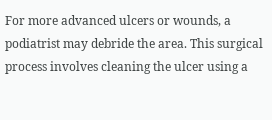For more advanced ulcers or wounds, a podiatrist may debride the area. This surgical process involves cleaning the ulcer using a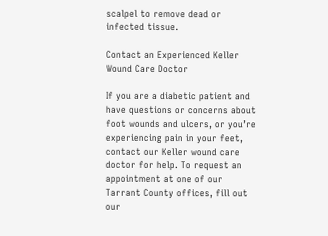scalpel to remove dead or infected tissue.

Contact an Experienced Keller Wound Care Doctor

If you are a diabetic patient and have questions or concerns about foot wounds and ulcers, or you’re experiencing pain in your feet, contact our Keller wound care doctor for help. To request an appointment at one of our Tarrant County offices, fill out our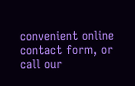convenient online contact form, or call our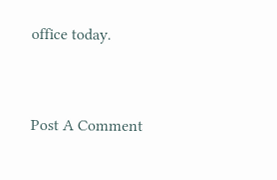office today.


Post A Comment